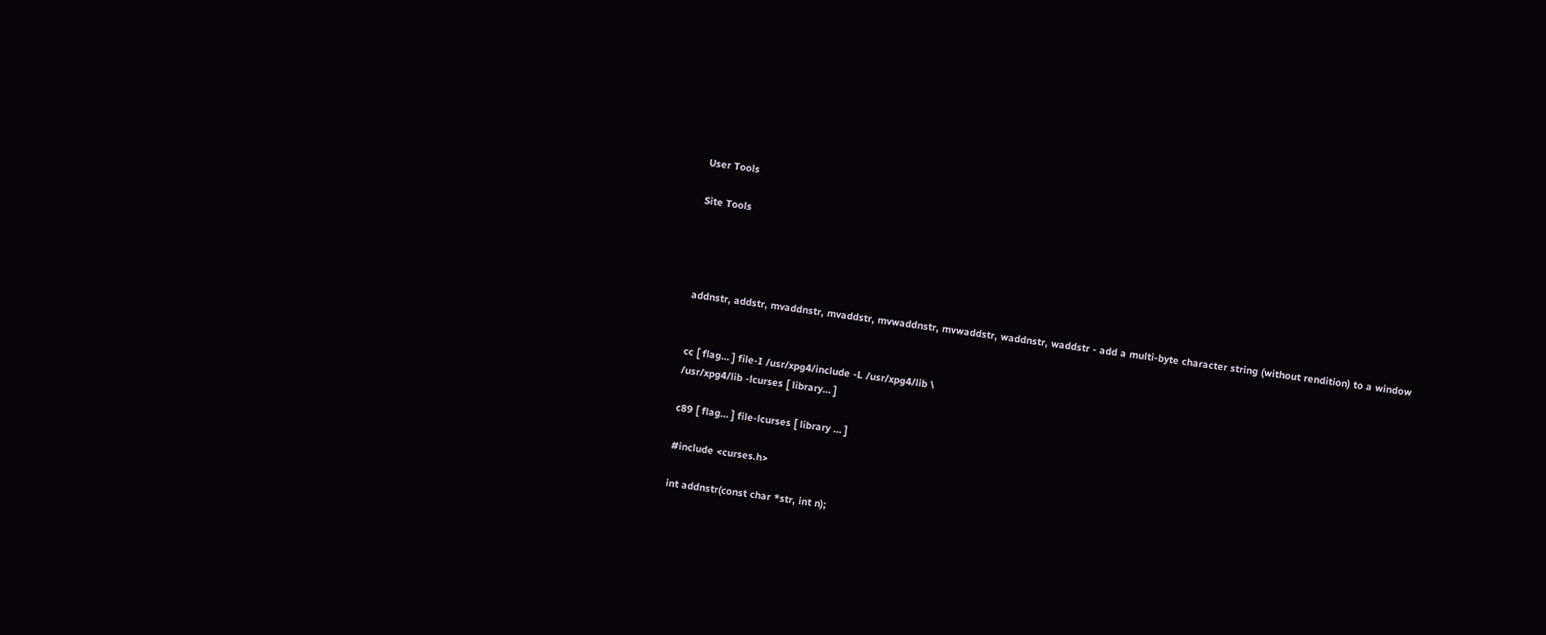User Tools

Site Tools




addnstr, addstr, mvaddnstr, mvaddstr, mvwaddnstr, mvwaddstr, waddnstr, waddstr - add a multi-byte character string (without rendition) to a window


cc [ flag… ] file-I /usr/xpg4/include -L /usr/xpg4/lib \
/usr/xpg4/lib -lcurses [ library… ]

c89 [ flag… ] file-lcurses [ library … ]

#include <curses.h>

int addnstr(const char *str, int n);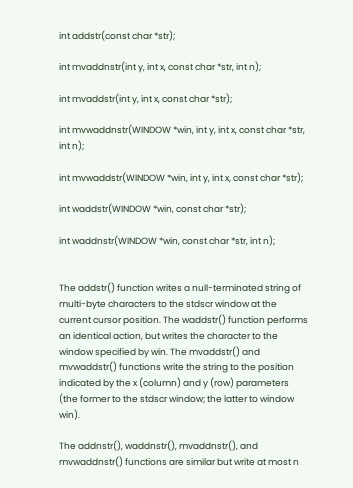int addstr(const char *str);

int mvaddnstr(int y, int x, const char *str, int n);

int mvaddstr(int y, int x, const char *str);

int mvwaddnstr(WINDOW *win, int y, int x, const char *str, int n);

int mvwaddstr(WINDOW *win, int y, int x, const char *str);

int waddstr(WINDOW *win, const char *str);

int waddnstr(WINDOW *win, const char *str, int n);


The addstr() function writes a null-terminated string of multi-byte characters to the stdscr window at the current cursor position. The waddstr() function performs an identical action, but writes the character to the window specified by win. The mvaddstr() and mvwaddstr() functions write the string to the position indicated by the x (column) and y (row) parameters (the former to the stdscr window; the latter to window win).

The addnstr(), waddnstr(), mvaddnstr(), and mvwaddnstr() functions are similar but write at most n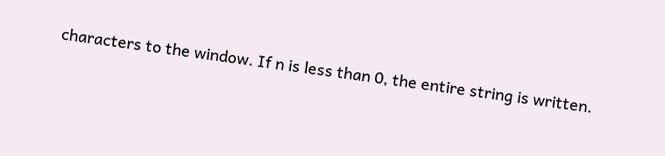characters to the window. If n is less than 0, the entire string is written.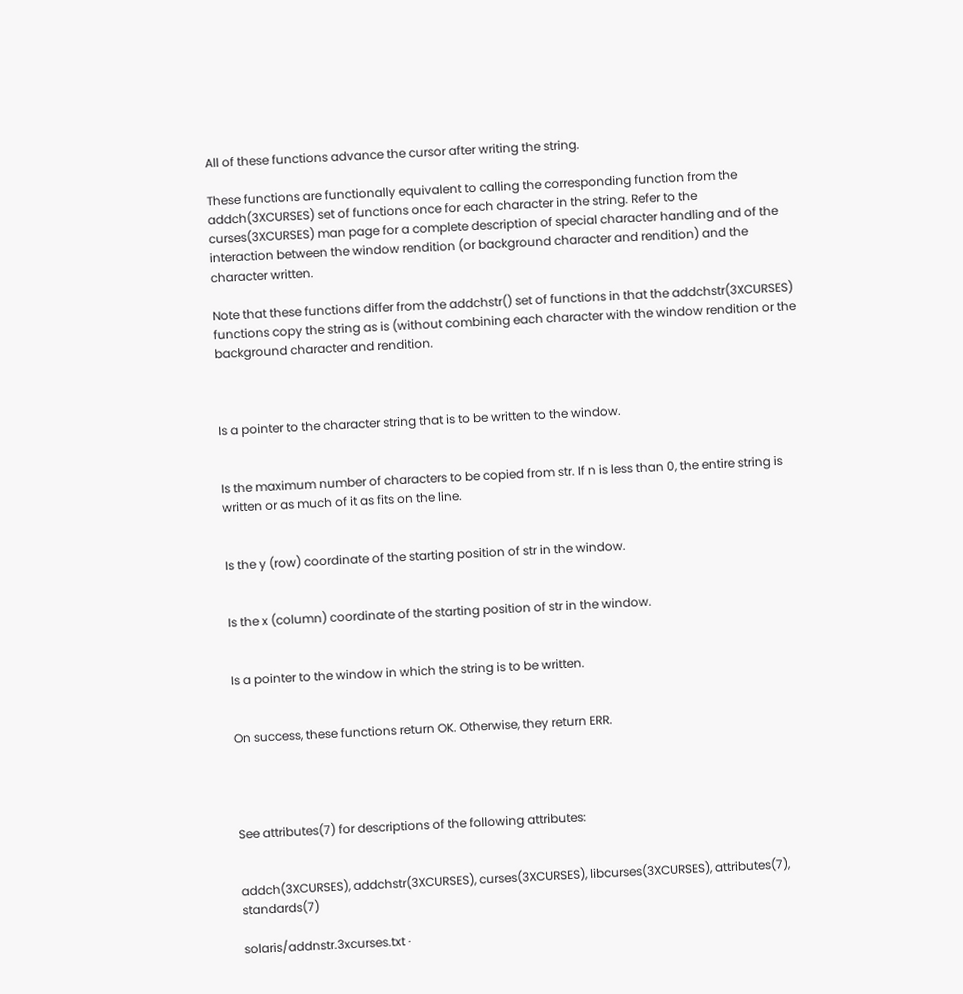All of these functions advance the cursor after writing the string.

These functions are functionally equivalent to calling the corresponding function from the addch(3XCURSES) set of functions once for each character in the string. Refer to the curses(3XCURSES) man page for a complete description of special character handling and of the interaction between the window rendition (or background character and rendition) and the character written.

Note that these functions differ from the addchstr() set of functions in that the addchstr(3XCURSES) functions copy the string as is (without combining each character with the window rendition or the background character and rendition.



Is a pointer to the character string that is to be written to the window.


Is the maximum number of characters to be copied from str. If n is less than 0, the entire string is written or as much of it as fits on the line.


Is the y (row) coordinate of the starting position of str in the window.


Is the x (column) coordinate of the starting position of str in the window.


Is a pointer to the window in which the string is to be written.


On success, these functions return OK. Otherwise, they return ERR.




See attributes(7) for descriptions of the following attributes:


addch(3XCURSES), addchstr(3XCURSES), curses(3XCURSES), libcurses(3XCURSES), attributes(7), standards(7)

solaris/addnstr.3xcurses.txt ·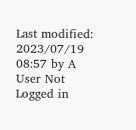Last modified: 2023/07/19 08:57 by A User Not Logged in